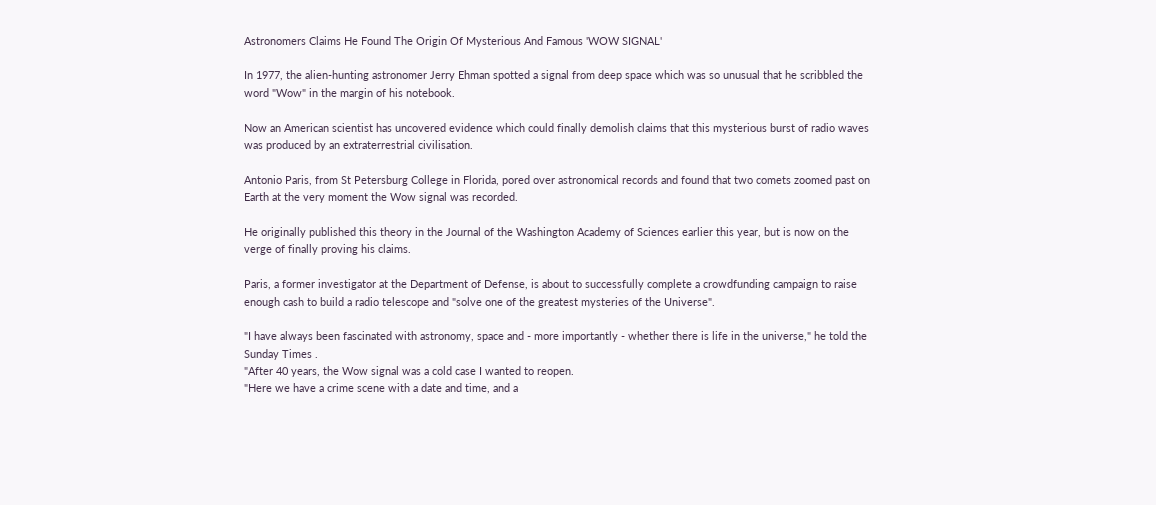Astronomers Claims He Found The Origin Of Mysterious And Famous 'WOW SIGNAL'

In 1977, the alien-hunting astronomer Jerry Ehman spotted a signal from deep space which was so unusual that he scribbled the word "Wow" in the margin of his notebook.

Now an American scientist has uncovered evidence which could finally demolish claims that this mysterious burst of radio waves was produced by an extraterrestrial civilisation.

Antonio Paris, from St Petersburg College in Florida, pored over astronomical records and found that two comets zoomed past on Earth at the very moment the Wow signal was recorded.

He originally published this theory in the Journal of the Washington Academy of Sciences earlier this year, but is now on the verge of finally proving his claims.

Paris, a former investigator at the Department of Defense, is about to successfully complete a crowdfunding campaign to raise enough cash to build a radio telescope and "solve one of the greatest mysteries of the Universe".

"I have always been fascinated with astronomy, space and - more importantly - whether there is life in the universe," he told the Sunday Times .
"After 40 years, the Wow signal was a cold case I wanted to reopen.
"Here we have a crime scene with a date and time, and a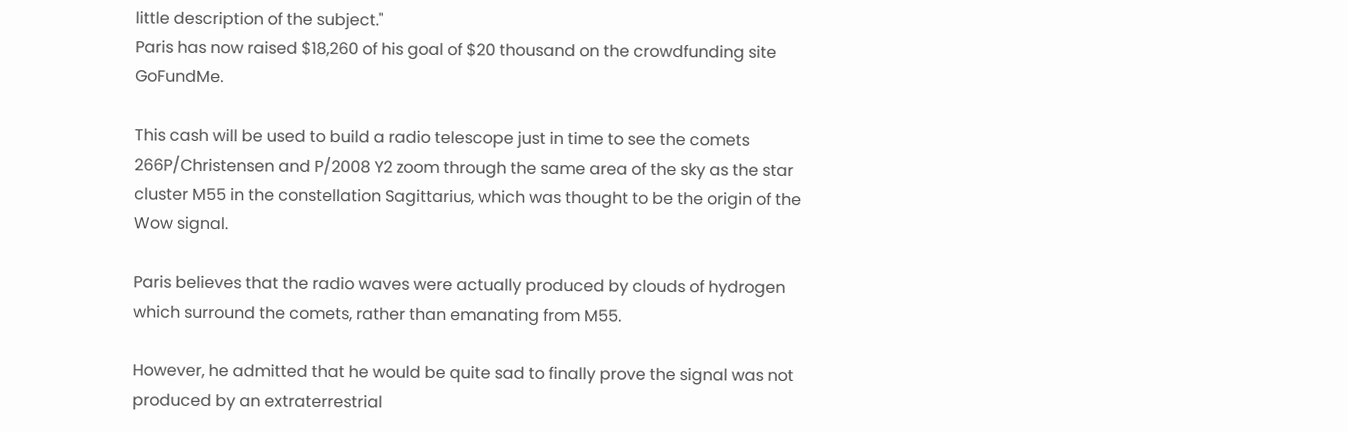little description of the subject."
Paris has now raised $18,260 of his goal of $20 thousand on the crowdfunding site GoFundMe.

This cash will be used to build a radio telescope just in time to see the comets 266P/Christensen and P/2008 Y2 zoom through the same area of the sky as the star cluster M55 in the constellation Sagittarius, which was thought to be the origin of the Wow signal.

Paris believes that the radio waves were actually produced by clouds of hydrogen which surround the comets, rather than emanating from M55.

However, he admitted that he would be quite sad to finally prove the signal was not produced by an extraterrestrial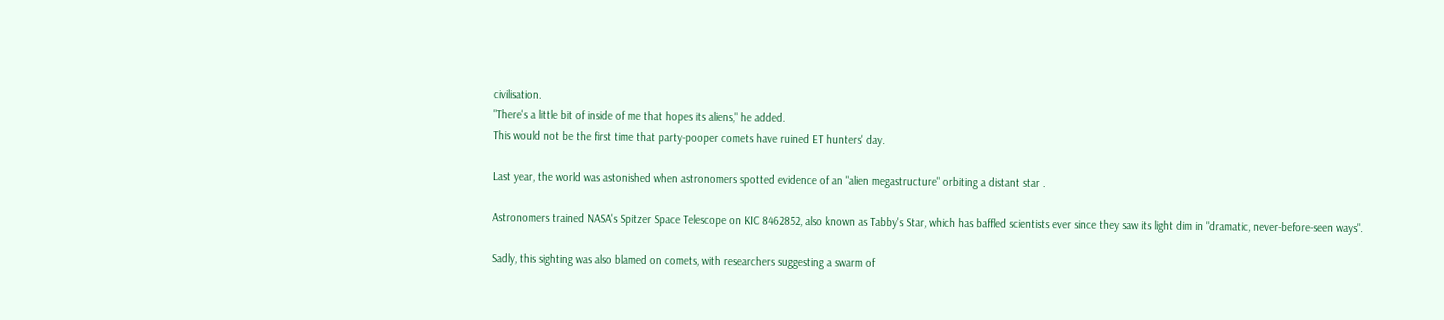civilisation.
"There's a little bit of inside of me that hopes its aliens," he added.
This would not be the first time that party-pooper comets have ruined ET hunters' day.

Last year, the world was astonished when astronomers spotted evidence of an "alien megastructure" orbiting a distant star .

Astronomers trained NASA's Spitzer Space Telescope on KIC 8462852, also known as Tabby's Star, which has baffled scientists ever since they saw its light dim in "dramatic, never-before-seen ways".

Sadly, this sighting was also blamed on comets, with researchers suggesting a swarm of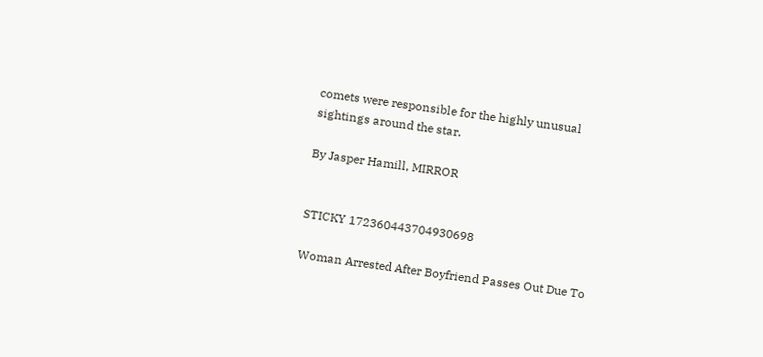comets were responsible for the highly unusual sightings around the star.

By Jasper Hamill, MIRROR


STICKY 172360443704930698

Woman Arrested After Boyfriend Passes Out Due To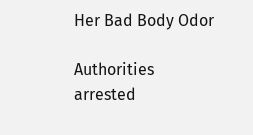Her Bad Body Odor

Authorities arrested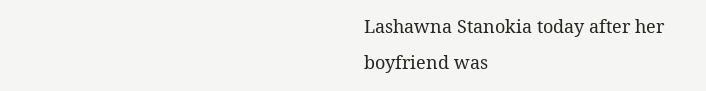Lashawna Stanokia today after her boyfriend was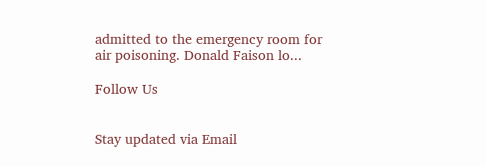admitted to the emergency room for air poisoning. Donald Faison lo...

Follow Us


Stay updated via Email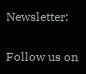Newsletter:

Follow us on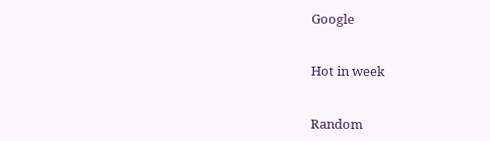Google


Hot in week


Random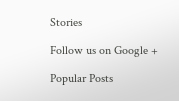Stories

Follow us on Google +

Popular Posts